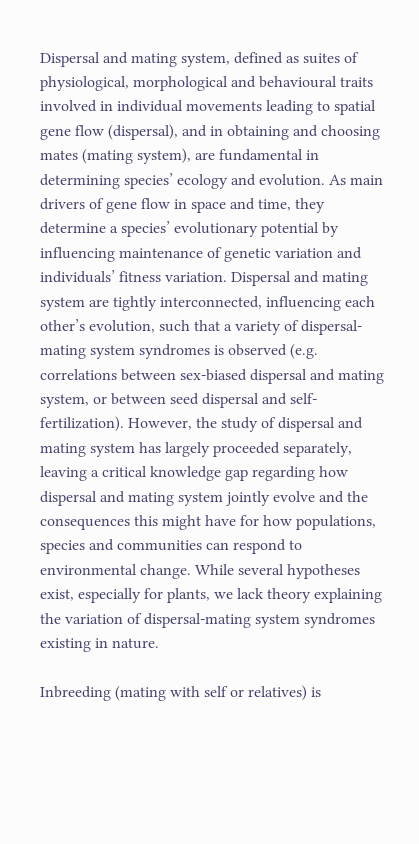Dispersal and mating system, defined as suites of physiological, morphological and behavioural traits involved in individual movements leading to spatial gene flow (dispersal), and in obtaining and choosing mates (mating system), are fundamental in determining species’ ecology and evolution. As main drivers of gene flow in space and time, they determine a species’ evolutionary potential by influencing maintenance of genetic variation and individuals’ fitness variation. Dispersal and mating system are tightly interconnected, influencing each other’s evolution, such that a variety of dispersal-mating system syndromes is observed (e.g. correlations between sex-biased dispersal and mating system, or between seed dispersal and self-fertilization). However, the study of dispersal and mating system has largely proceeded separately, leaving a critical knowledge gap regarding how dispersal and mating system jointly evolve and the consequences this might have for how populations, species and communities can respond to environmental change. While several hypotheses exist, especially for plants, we lack theory explaining the variation of dispersal-mating system syndromes existing in nature.

Inbreeding (mating with self or relatives) is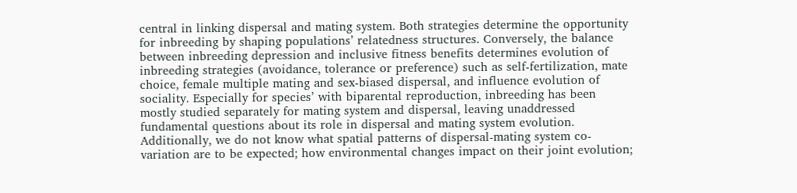central in linking dispersal and mating system. Both strategies determine the opportunity for inbreeding by shaping populations’ relatedness structures. Conversely, the balance between inbreeding depression and inclusive fitness benefits determines evolution of inbreeding strategies (avoidance, tolerance or preference) such as self-fertilization, mate choice, female multiple mating and sex-biased dispersal, and influence evolution of sociality. Especially for species’ with biparental reproduction, inbreeding has been mostly studied separately for mating system and dispersal, leaving unaddressed fundamental questions about its role in dispersal and mating system evolution. Additionally, we do not know what spatial patterns of dispersal-mating system co-variation are to be expected; how environmental changes impact on their joint evolution;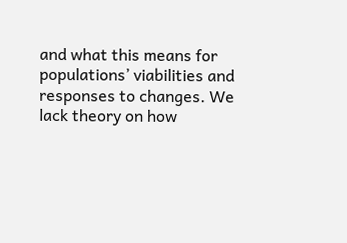and what this means for populations’ viabilities and responses to changes. We lack theory on how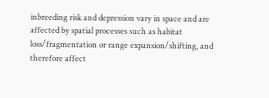inbreeding risk and depression vary in space and are affected by spatial processes such as habitat loss/fragmentation or range expansion/shifting, and therefore affect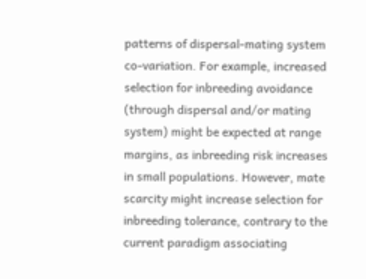patterns of dispersal-mating system co-variation. For example, increased selection for inbreeding avoidance (through dispersal and/or mating system) might be expected at range margins, as inbreeding risk increases in small populations. However, mate scarcity might increase selection for inbreeding tolerance, contrary to the current paradigm associating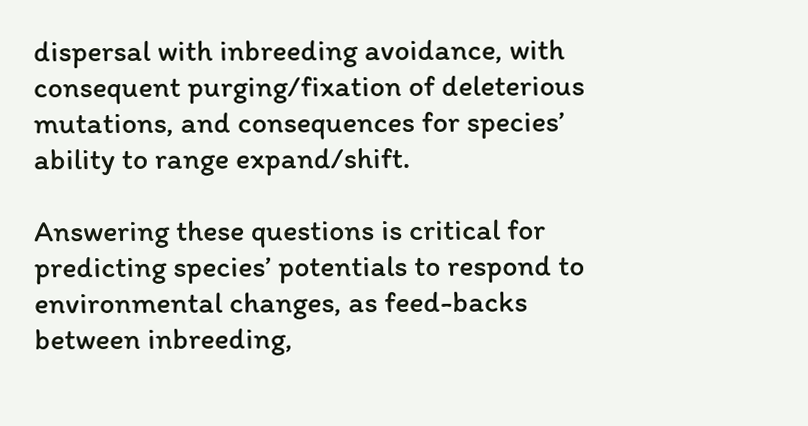dispersal with inbreeding avoidance, with consequent purging/fixation of deleterious mutations, and consequences for species’ ability to range expand/shift.

Answering these questions is critical for predicting species’ potentials to respond to environmental changes, as feed-backs between inbreeding,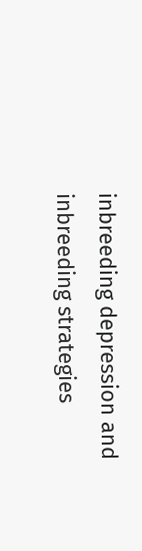inbreeding depression and inbreeding strategies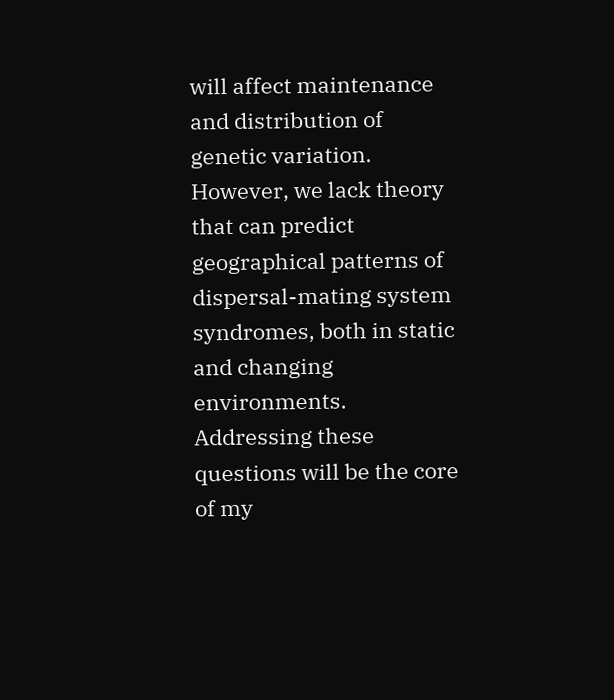will affect maintenance and distribution of genetic variation. However, we lack theory that can predict geographical patterns of dispersal-mating system syndromes, both in static and changing environments. Addressing these questions will be the core of my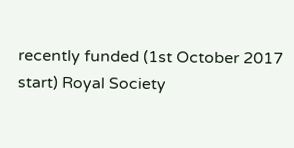recently funded (1st October 2017 start) Royal Society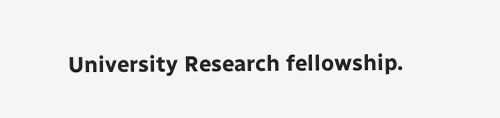University Research fellowship.